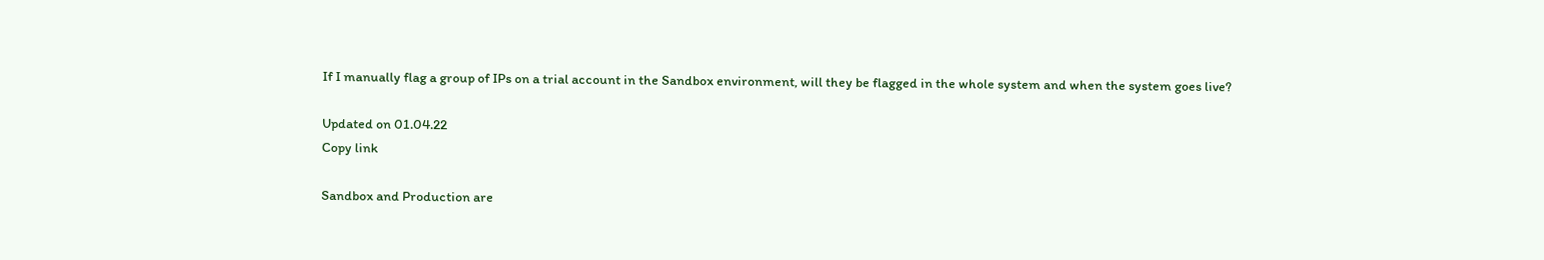If I manually flag a group of IPs on a trial account in the Sandbox environment, will they be flagged in the whole system and when the system goes live?

Updated on 01.04.22
Copy link

Sandbox and Production are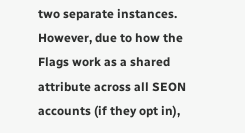two separate instances. However, due to how the Flags work as a shared attribute across all SEON accounts (if they opt in),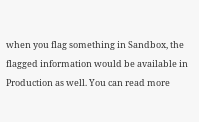when you flag something in Sandbox, the flagged information would be available in Production as well. You can read more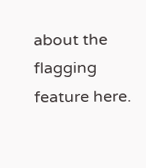about the flagging feature here.